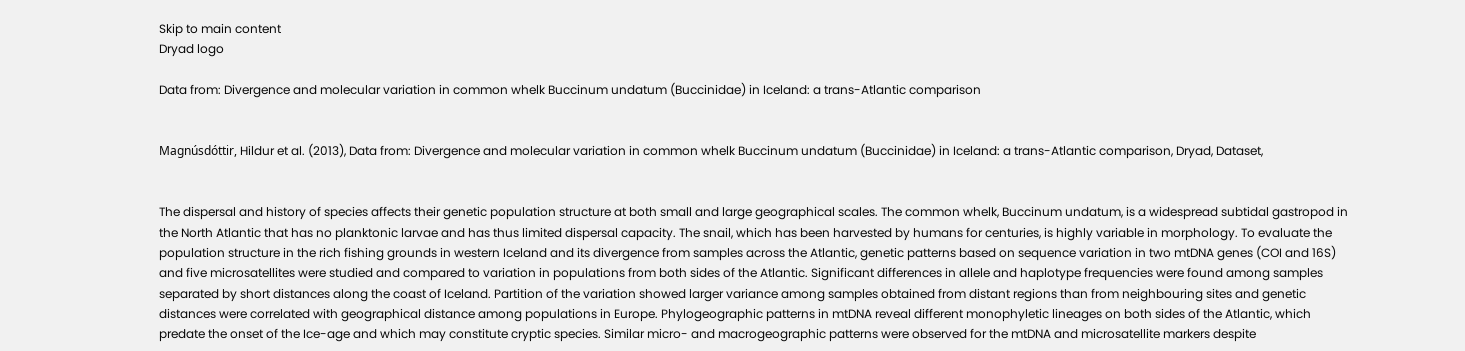Skip to main content
Dryad logo

Data from: Divergence and molecular variation in common whelk Buccinum undatum (Buccinidae) in Iceland: a trans-Atlantic comparison


Magnúsdóttir, Hildur et al. (2013), Data from: Divergence and molecular variation in common whelk Buccinum undatum (Buccinidae) in Iceland: a trans-Atlantic comparison, Dryad, Dataset,


The dispersal and history of species affects their genetic population structure at both small and large geographical scales. The common whelk, Buccinum undatum, is a widespread subtidal gastropod in the North Atlantic that has no planktonic larvae and has thus limited dispersal capacity. The snail, which has been harvested by humans for centuries, is highly variable in morphology. To evaluate the population structure in the rich fishing grounds in western Iceland and its divergence from samples across the Atlantic, genetic patterns based on sequence variation in two mtDNA genes (COI and 16S) and five microsatellites were studied and compared to variation in populations from both sides of the Atlantic. Significant differences in allele and haplotype frequencies were found among samples separated by short distances along the coast of Iceland. Partition of the variation showed larger variance among samples obtained from distant regions than from neighbouring sites and genetic distances were correlated with geographical distance among populations in Europe. Phylogeographic patterns in mtDNA reveal different monophyletic lineages on both sides of the Atlantic, which predate the onset of the Ice-age and which may constitute cryptic species. Similar micro- and macrogeographic patterns were observed for the mtDNA and microsatellite markers despite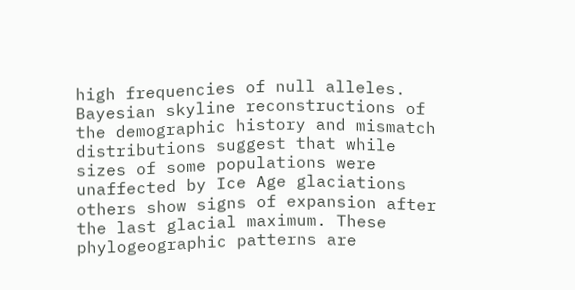high frequencies of null alleles. Bayesian skyline reconstructions of the demographic history and mismatch distributions suggest that while sizes of some populations were unaffected by Ice Age glaciations others show signs of expansion after the last glacial maximum. These phylogeographic patterns are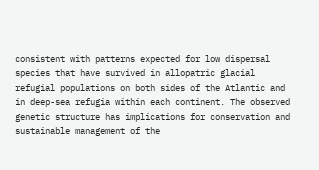consistent with patterns expected for low dispersal species that have survived in allopatric glacial refugial populations on both sides of the Atlantic and in deep-sea refugia within each continent. The observed genetic structure has implications for conservation and sustainable management of the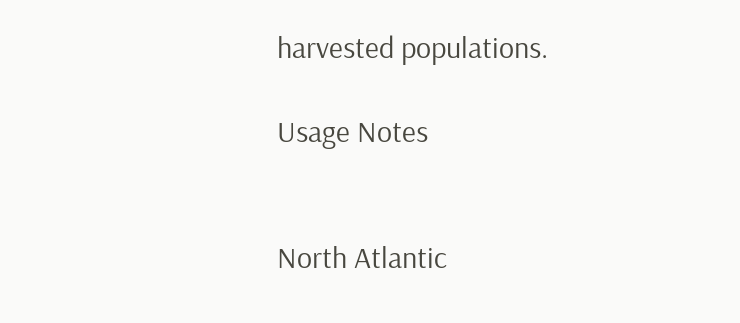harvested populations.

Usage Notes


North Atlantic